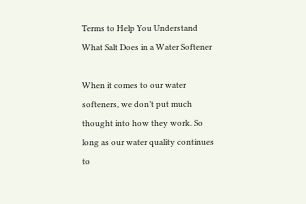Terms to Help You Understand What Salt Does in a Water Softener

When it comes to our water softeners, we don’t put much thought into how they work. So long as our water quality continues to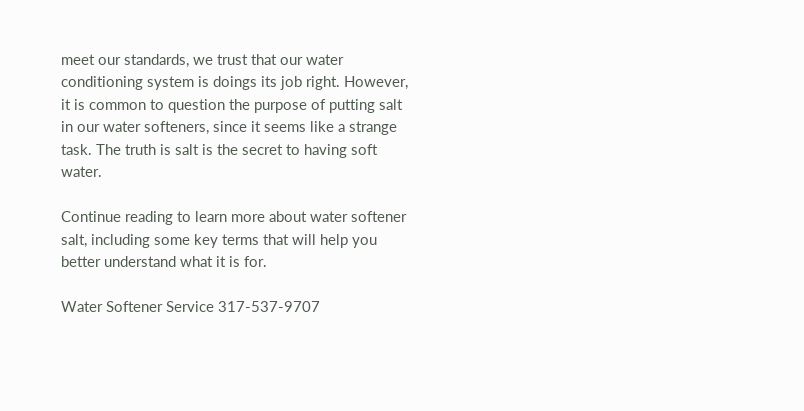meet our standards, we trust that our water conditioning system is doings its job right. However, it is common to question the purpose of putting salt in our water softeners, since it seems like a strange task. The truth is salt is the secret to having soft water.

Continue reading to learn more about water softener salt, including some key terms that will help you better understand what it is for.

Water Softener Service 317-537-9707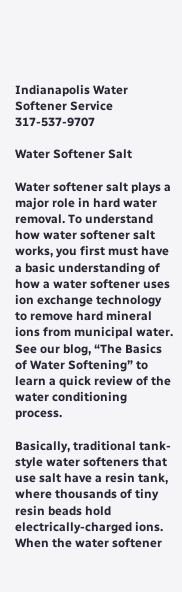Indianapolis Water Softener Service 317-537-9707

Water Softener Salt

Water softener salt plays a major role in hard water removal. To understand how water softener salt works, you first must have a basic understanding of how a water softener uses ion exchange technology to remove hard mineral ions from municipal water. See our blog, “The Basics of Water Softening” to learn a quick review of the water conditioning process.

Basically, traditional tank-style water softeners that use salt have a resin tank, where thousands of tiny resin beads hold electrically-charged ions. When the water softener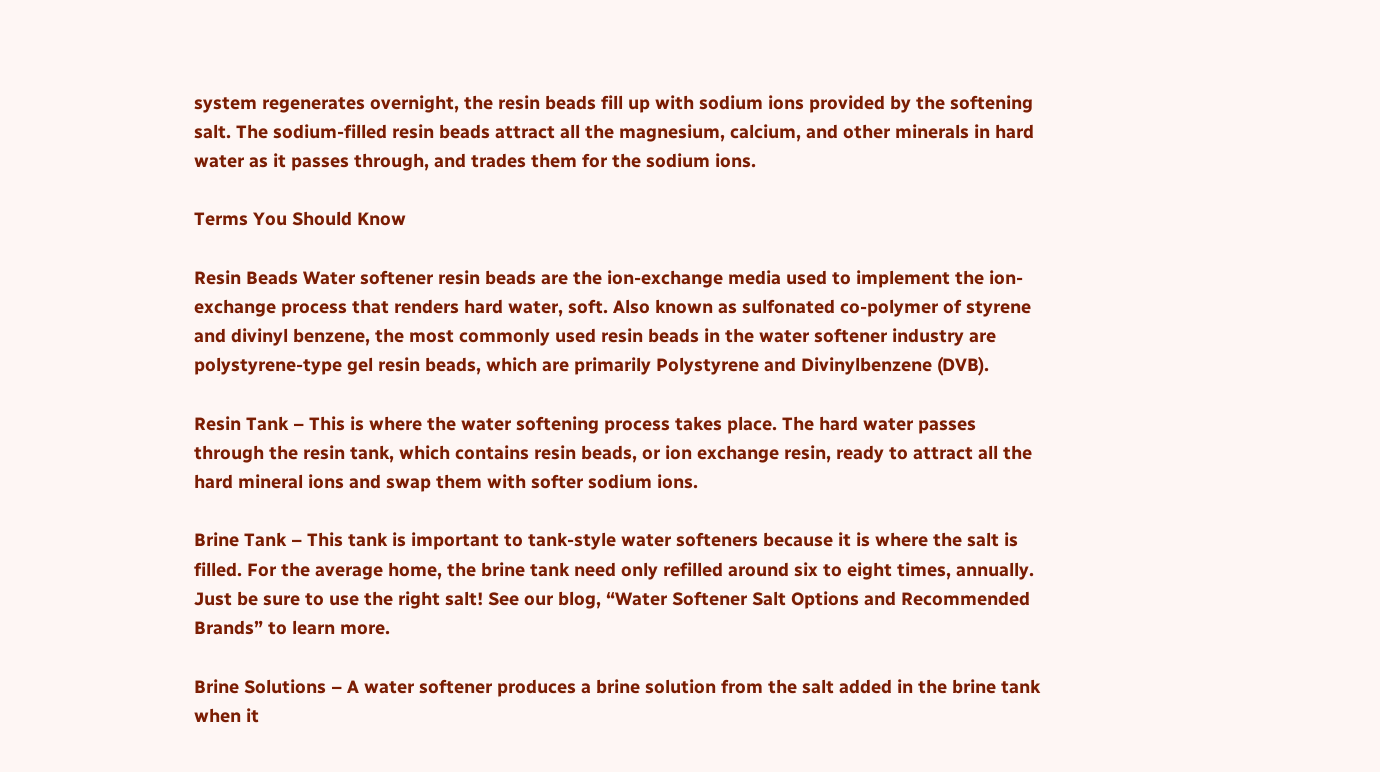system regenerates overnight, the resin beads fill up with sodium ions provided by the softening salt. The sodium-filled resin beads attract all the magnesium, calcium, and other minerals in hard water as it passes through, and trades them for the sodium ions.

Terms You Should Know

Resin Beads Water softener resin beads are the ion-exchange media used to implement the ion-exchange process that renders hard water, soft. Also known as sulfonated co-polymer of styrene and divinyl benzene, the most commonly used resin beads in the water softener industry are polystyrene-type gel resin beads, which are primarily Polystyrene and Divinylbenzene (DVB).

Resin Tank – This is where the water softening process takes place. The hard water passes through the resin tank, which contains resin beads, or ion exchange resin, ready to attract all the hard mineral ions and swap them with softer sodium ions.

Brine Tank – This tank is important to tank-style water softeners because it is where the salt is filled. For the average home, the brine tank need only refilled around six to eight times, annually. Just be sure to use the right salt! See our blog, “Water Softener Salt Options and Recommended Brands” to learn more.

Brine Solutions – A water softener produces a brine solution from the salt added in the brine tank when it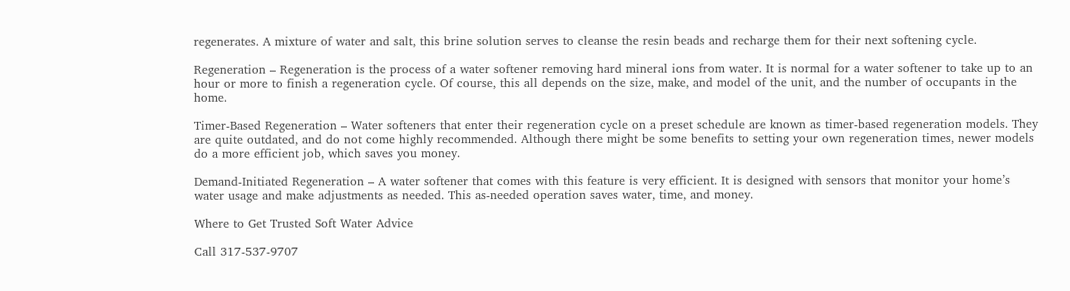regenerates. A mixture of water and salt, this brine solution serves to cleanse the resin beads and recharge them for their next softening cycle.

Regeneration – Regeneration is the process of a water softener removing hard mineral ions from water. It is normal for a water softener to take up to an hour or more to finish a regeneration cycle. Of course, this all depends on the size, make, and model of the unit, and the number of occupants in the home.

Timer-Based Regeneration – Water softeners that enter their regeneration cycle on a preset schedule are known as timer-based regeneration models. They are quite outdated, and do not come highly recommended. Although there might be some benefits to setting your own regeneration times, newer models do a more efficient job, which saves you money.

Demand-Initiated Regeneration – A water softener that comes with this feature is very efficient. It is designed with sensors that monitor your home’s water usage and make adjustments as needed. This as-needed operation saves water, time, and money.

Where to Get Trusted Soft Water Advice

Call 317-537-9707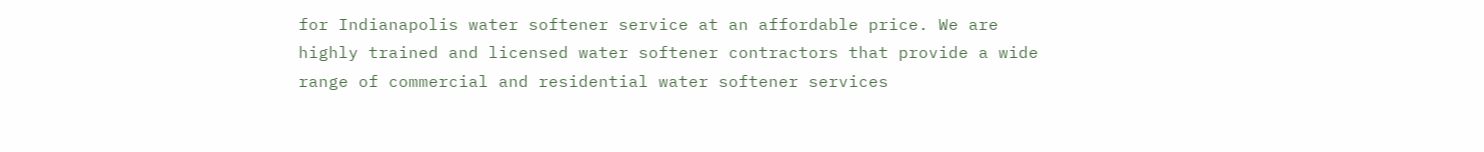for Indianapolis water softener service at an affordable price. We are highly trained and licensed water softener contractors that provide a wide range of commercial and residential water softener services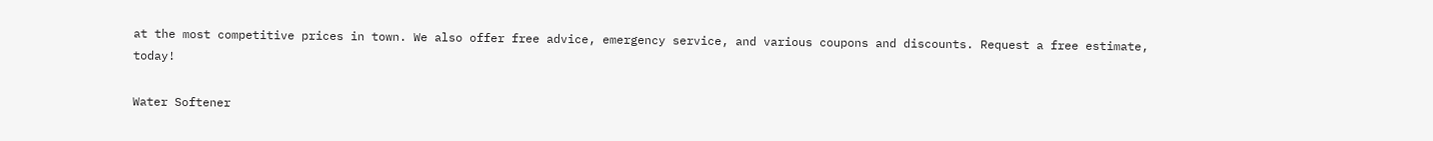at the most competitive prices in town. We also offer free advice, emergency service, and various coupons and discounts. Request a free estimate, today!

Water Softener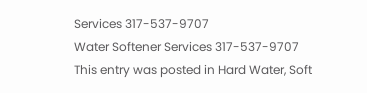Services 317-537-9707
Water Softener Services 317-537-9707
This entry was posted in Hard Water, Soft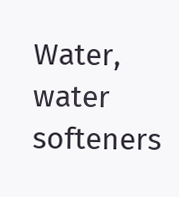Water, water softeners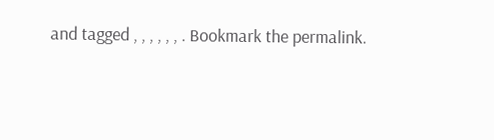and tagged , , , , , , . Bookmark the permalink.